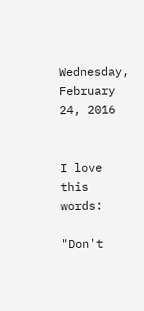Wednesday, February 24, 2016


I love this words:

"Don't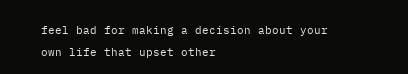feel bad for making a decision about your own life that upset other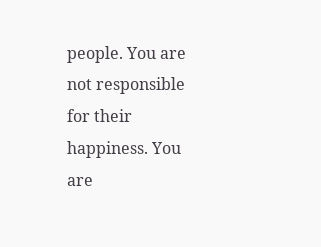people. You are not responsible for their happiness. You are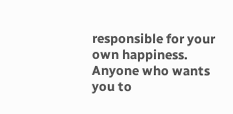responsible for your own happiness. Anyone who wants you to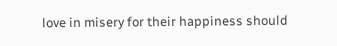love in misery for their happiness should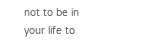not to be in your life to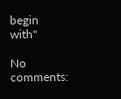begin with"

No comments: